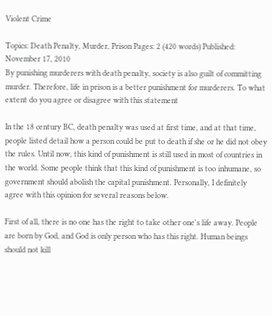Violent Crime

Topics: Death Penalty, Murder, Prison Pages: 2 (420 words) Published: November 17, 2010
By punishing murderers with death penalty, society is also guilt of committing murder. Therefore, life in prison is a better punishment for murderers. To what extent do you agree or disagree with this statement

In the 18 century BC, death penalty was used at first time, and at that time, people listed detail how a person could be put to death if she or he did not obey the rules. Until now, this kind of punishment is still used in most of countries in the world. Some people think that this kind of punishment is too inhumane, so government should abolish the capital punishment. Personally, I definitely agree with this opinion for several reasons below.

First of all, there is no one has the right to take other one's life away. People are born by God, and God is only person who has this right. Human beings should not kill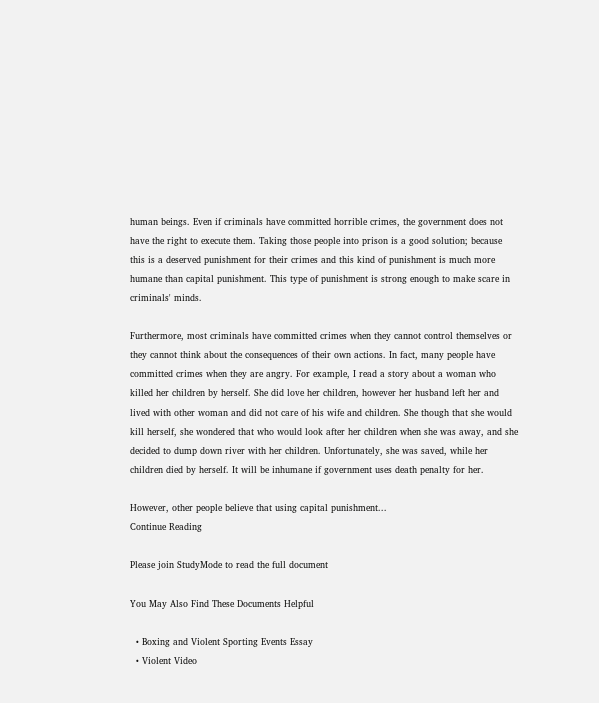human beings. Even if criminals have committed horrible crimes, the government does not have the right to execute them. Taking those people into prison is a good solution; because this is a deserved punishment for their crimes and this kind of punishment is much more humane than capital punishment. This type of punishment is strong enough to make scare in criminals' minds.

Furthermore, most criminals have committed crimes when they cannot control themselves or they cannot think about the consequences of their own actions. In fact, many people have committed crimes when they are angry. For example, I read a story about a woman who killed her children by herself. She did love her children, however her husband left her and lived with other woman and did not care of his wife and children. She though that she would kill herself, she wondered that who would look after her children when she was away, and she decided to dump down river with her children. Unfortunately, she was saved, while her children died by herself. It will be inhumane if government uses death penalty for her.

However, other people believe that using capital punishment...
Continue Reading

Please join StudyMode to read the full document

You May Also Find These Documents Helpful

  • Boxing and Violent Sporting Events Essay
  • Violent Video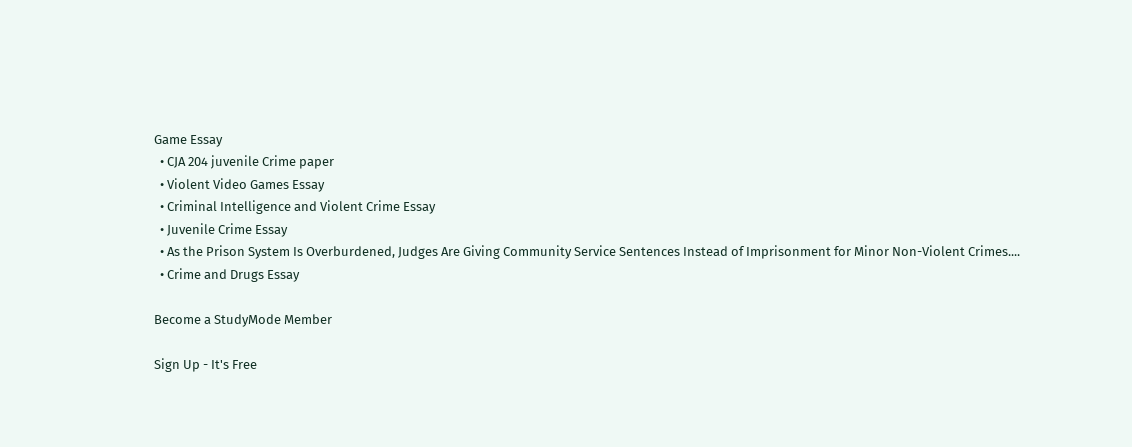Game Essay
  • CJA 204 juvenile Crime paper
  • Violent Video Games Essay
  • Criminal Intelligence and Violent Crime Essay
  • Juvenile Crime Essay
  • As the Prison System Is Overburdened, Judges Are Giving Community Service Sentences Instead of Imprisonment for Minor Non-Violent Crimes....
  • Crime and Drugs Essay

Become a StudyMode Member

Sign Up - It's Free